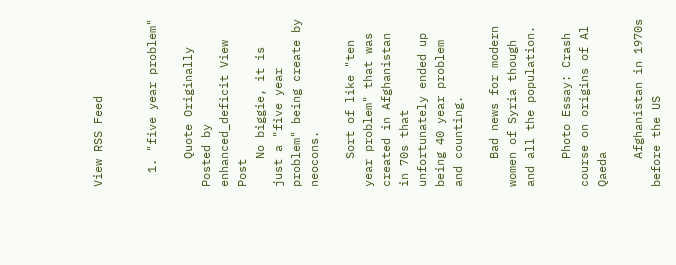View RSS Feed


  1. "five year problem"

    Quote Originally Posted by enhanced_deficit View Post
    No biggie, it is just a "five year problem" being create by neocons.

    Sort of like "ten year problem" that was created in Afghanistan in 70s that unfortunately ended up being 40 year problem and counting.

    Bad news for modern women of Syria though and all the population.

    Photo Essay: Crash course on origins of Al Qaeda

    Afghanistan in 1970s before the US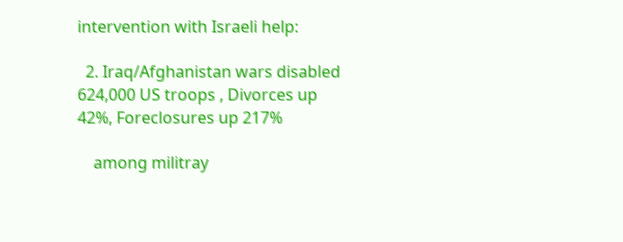intervention with Israeli help:

  2. Iraq/Afghanistan wars disabled 624,000 US troops , Divorces up 42%, Foreclosures up 217%

    among militray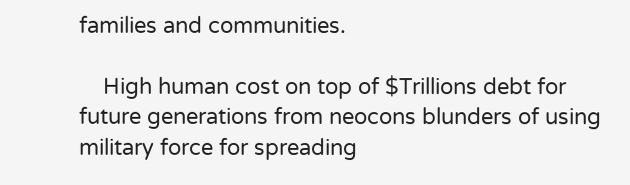families and communities.

    High human cost on top of $Trillions debt for future generations from neocons blunders of using military force for spreading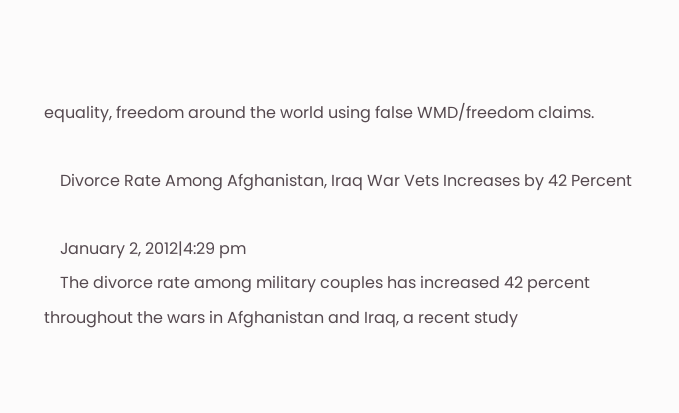equality, freedom around the world using false WMD/freedom claims.

    Divorce Rate Among Afghanistan, Iraq War Vets Increases by 42 Percent

    January 2, 2012|4:29 pm
    The divorce rate among military couples has increased 42 percent throughout the wars in Afghanistan and Iraq, a recent study